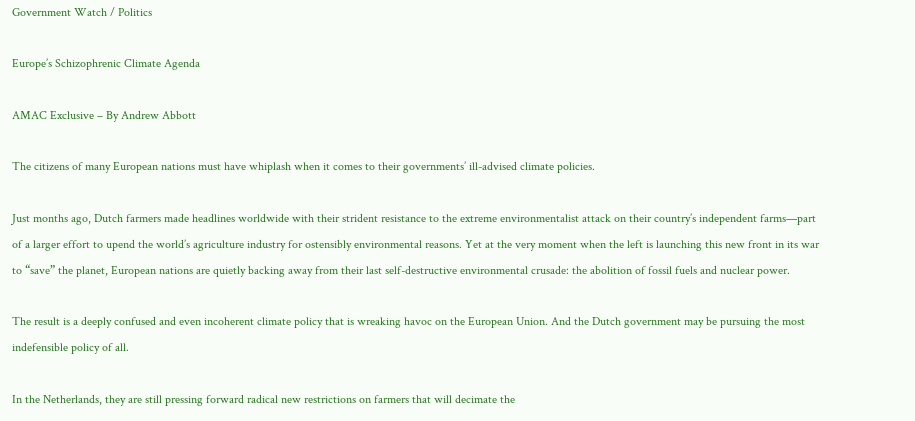Government Watch / Politics

Europe’s Schizophrenic Climate Agenda

AMAC Exclusive – By Andrew Abbott

The citizens of many European nations must have whiplash when it comes to their governments’ ill-advised climate policies.

Just months ago, Dutch farmers made headlines worldwide with their strident resistance to the extreme environmentalist attack on their country’s independent farms—part of a larger effort to upend the world’s agriculture industry for ostensibly environmental reasons. Yet at the very moment when the left is launching this new front in its war to “save” the planet, European nations are quietly backing away from their last self-destructive environmental crusade: the abolition of fossil fuels and nuclear power.

The result is a deeply confused and even incoherent climate policy that is wreaking havoc on the European Union. And the Dutch government may be pursuing the most indefensible policy of all.

In the Netherlands, they are still pressing forward radical new restrictions on farmers that will decimate the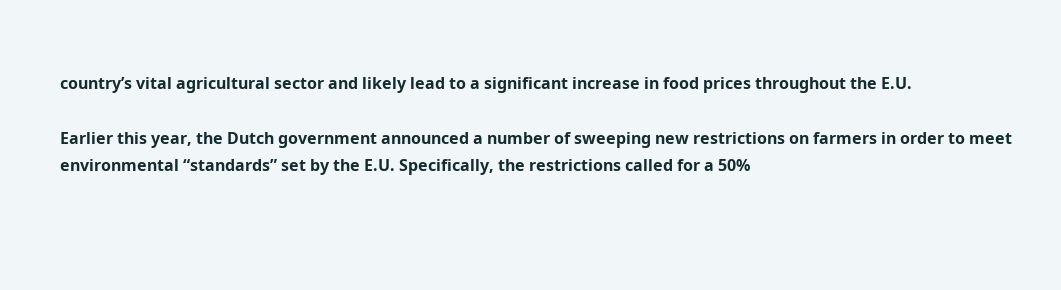country’s vital agricultural sector and likely lead to a significant increase in food prices throughout the E.U.

Earlier this year, the Dutch government announced a number of sweeping new restrictions on farmers in order to meet environmental “standards” set by the E.U. Specifically, the restrictions called for a 50%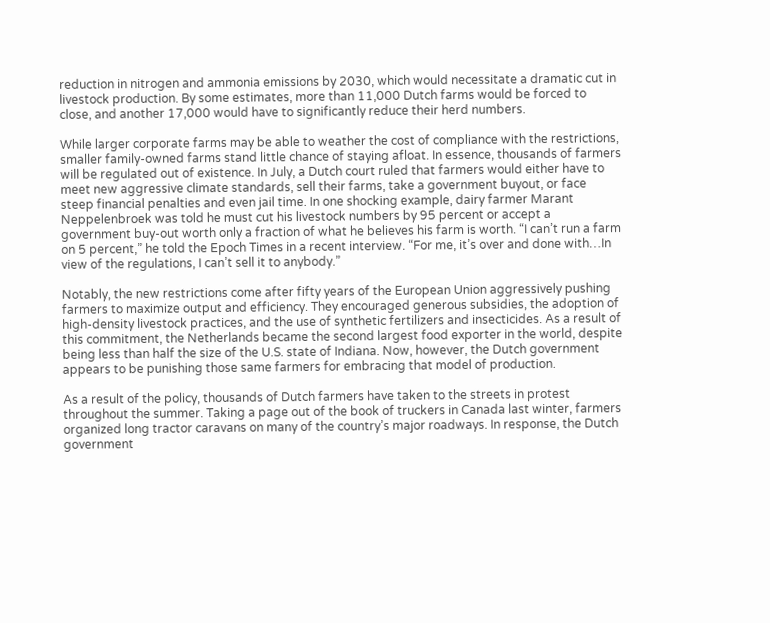reduction in nitrogen and ammonia emissions by 2030, which would necessitate a dramatic cut in livestock production. By some estimates, more than 11,000 Dutch farms would be forced to close, and another 17,000 would have to significantly reduce their herd numbers.

While larger corporate farms may be able to weather the cost of compliance with the restrictions, smaller family-owned farms stand little chance of staying afloat. In essence, thousands of farmers will be regulated out of existence. In July, a Dutch court ruled that farmers would either have to meet new aggressive climate standards, sell their farms, take a government buyout, or face steep financial penalties and even jail time. In one shocking example, dairy farmer Marant Neppelenbroek was told he must cut his livestock numbers by 95 percent or accept a government buy-out worth only a fraction of what he believes his farm is worth. “I can’t run a farm on 5 percent,” he told the Epoch Times in a recent interview. “For me, it’s over and done with…In view of the regulations, I can’t sell it to anybody.”

Notably, the new restrictions come after fifty years of the European Union aggressively pushing farmers to maximize output and efficiency. They encouraged generous subsidies, the adoption of high-density livestock practices, and the use of synthetic fertilizers and insecticides. As a result of this commitment, the Netherlands became the second largest food exporter in the world, despite being less than half the size of the U.S. state of Indiana. Now, however, the Dutch government appears to be punishing those same farmers for embracing that model of production.

As a result of the policy, thousands of Dutch farmers have taken to the streets in protest throughout the summer. Taking a page out of the book of truckers in Canada last winter, farmers organized long tractor caravans on many of the country’s major roadways. In response, the Dutch government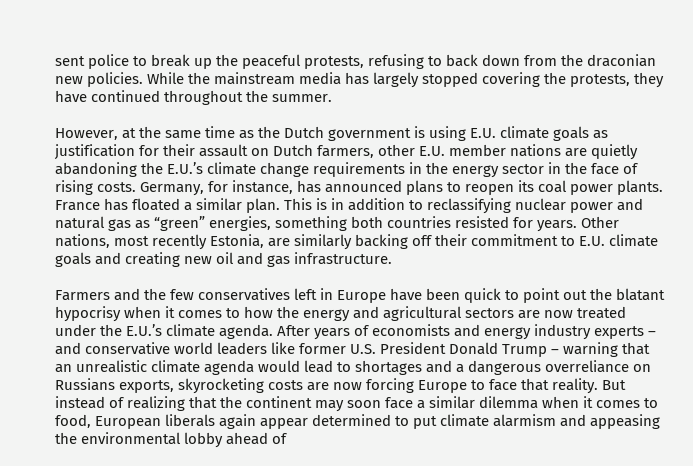sent police to break up the peaceful protests, refusing to back down from the draconian new policies. While the mainstream media has largely stopped covering the protests, they have continued throughout the summer.

However, at the same time as the Dutch government is using E.U. climate goals as justification for their assault on Dutch farmers, other E.U. member nations are quietly abandoning the E.U.’s climate change requirements in the energy sector in the face of rising costs. Germany, for instance, has announced plans to reopen its coal power plants. France has floated a similar plan. This is in addition to reclassifying nuclear power and natural gas as “green” energies, something both countries resisted for years. Other nations, most recently Estonia, are similarly backing off their commitment to E.U. climate goals and creating new oil and gas infrastructure.

Farmers and the few conservatives left in Europe have been quick to point out the blatant hypocrisy when it comes to how the energy and agricultural sectors are now treated under the E.U.’s climate agenda. After years of economists and energy industry experts – and conservative world leaders like former U.S. President Donald Trump – warning that an unrealistic climate agenda would lead to shortages and a dangerous overreliance on Russians exports, skyrocketing costs are now forcing Europe to face that reality. But instead of realizing that the continent may soon face a similar dilemma when it comes to food, European liberals again appear determined to put climate alarmism and appeasing the environmental lobby ahead of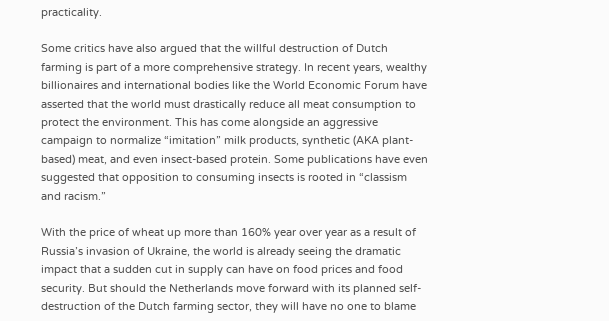practicality.

Some critics have also argued that the willful destruction of Dutch farming is part of a more comprehensive strategy. In recent years, wealthy billionaires and international bodies like the World Economic Forum have asserted that the world must drastically reduce all meat consumption to protect the environment. This has come alongside an aggressive campaign to normalize “imitation” milk products, synthetic (AKA plant-based) meat, and even insect-based protein. Some publications have even suggested that opposition to consuming insects is rooted in “classism and racism.”

With the price of wheat up more than 160% year over year as a result of Russia’s invasion of Ukraine, the world is already seeing the dramatic impact that a sudden cut in supply can have on food prices and food security. But should the Netherlands move forward with its planned self-destruction of the Dutch farming sector, they will have no one to blame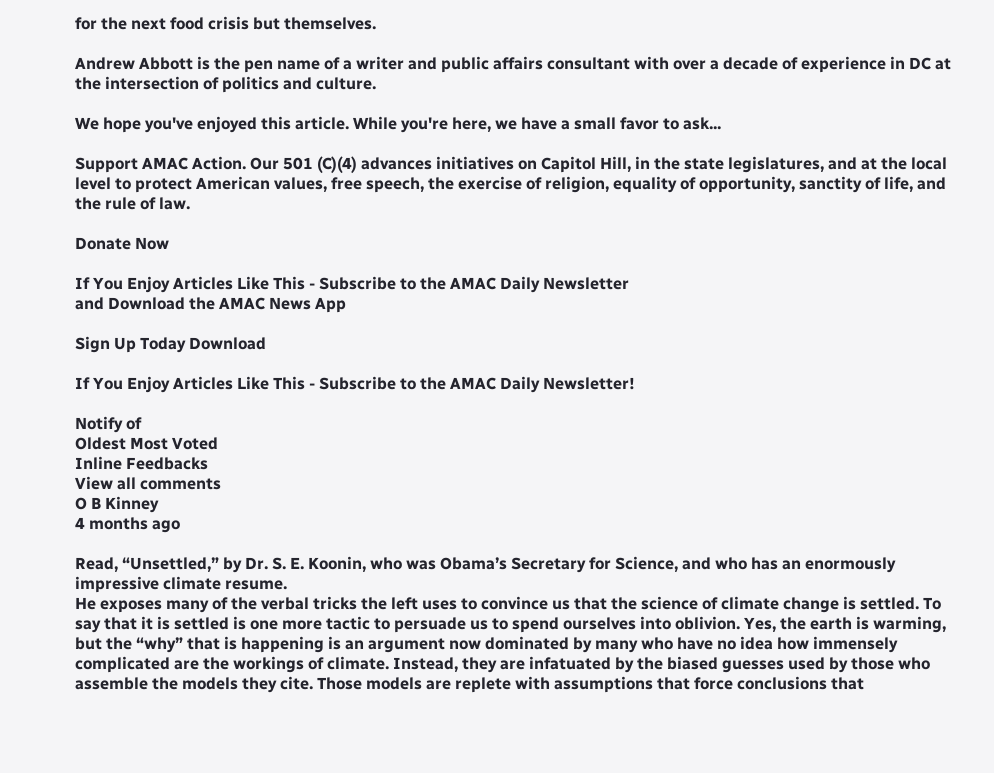for the next food crisis but themselves.

Andrew Abbott is the pen name of a writer and public affairs consultant with over a decade of experience in DC at the intersection of politics and culture.

We hope you've enjoyed this article. While you're here, we have a small favor to ask...

Support AMAC Action. Our 501 (C)(4) advances initiatives on Capitol Hill, in the state legislatures, and at the local level to protect American values, free speech, the exercise of religion, equality of opportunity, sanctity of life, and the rule of law.

Donate Now

If You Enjoy Articles Like This - Subscribe to the AMAC Daily Newsletter
and Download the AMAC News App

Sign Up Today Download

If You Enjoy Articles Like This - Subscribe to the AMAC Daily Newsletter!

Notify of
Oldest Most Voted
Inline Feedbacks
View all comments
O B Kinney
4 months ago

Read, “Unsettled,” by Dr. S. E. Koonin, who was Obama’s Secretary for Science, and who has an enormously impressive climate resume.
He exposes many of the verbal tricks the left uses to convince us that the science of climate change is settled. To say that it is settled is one more tactic to persuade us to spend ourselves into oblivion. Yes, the earth is warming, but the “why” that is happening is an argument now dominated by many who have no idea how immensely complicated are the workings of climate. Instead, they are infatuated by the biased guesses used by those who assemble the models they cite. Those models are replete with assumptions that force conclusions that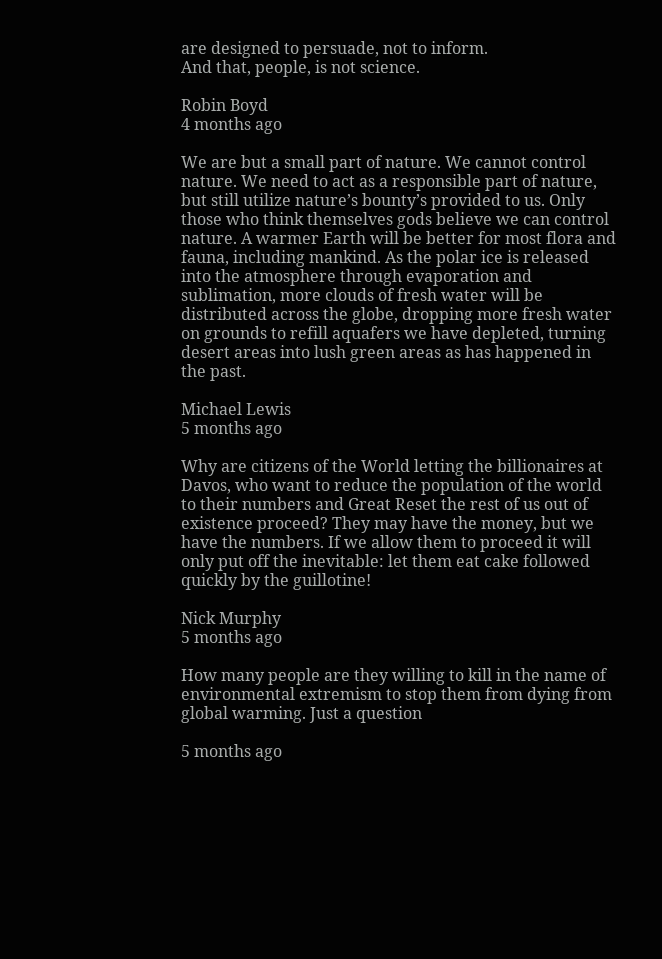are designed to persuade, not to inform.
And that, people, is not science.

Robin Boyd
4 months ago

We are but a small part of nature. We cannot control nature. We need to act as a responsible part of nature, but still utilize nature’s bounty’s provided to us. Only those who think themselves gods believe we can control nature. A warmer Earth will be better for most flora and fauna, including mankind. As the polar ice is released into the atmosphere through evaporation and sublimation, more clouds of fresh water will be distributed across the globe, dropping more fresh water on grounds to refill aquafers we have depleted, turning desert areas into lush green areas as has happened in the past.

Michael Lewis
5 months ago

Why are citizens of the World letting the billionaires at Davos, who want to reduce the population of the world to their numbers and Great Reset the rest of us out of existence proceed? They may have the money, but we have the numbers. If we allow them to proceed it will only put off the inevitable: let them eat cake followed quickly by the guillotine!

Nick Murphy
5 months ago

How many people are they willing to kill in the name of environmental extremism to stop them from dying from global warming. Just a question

5 months ago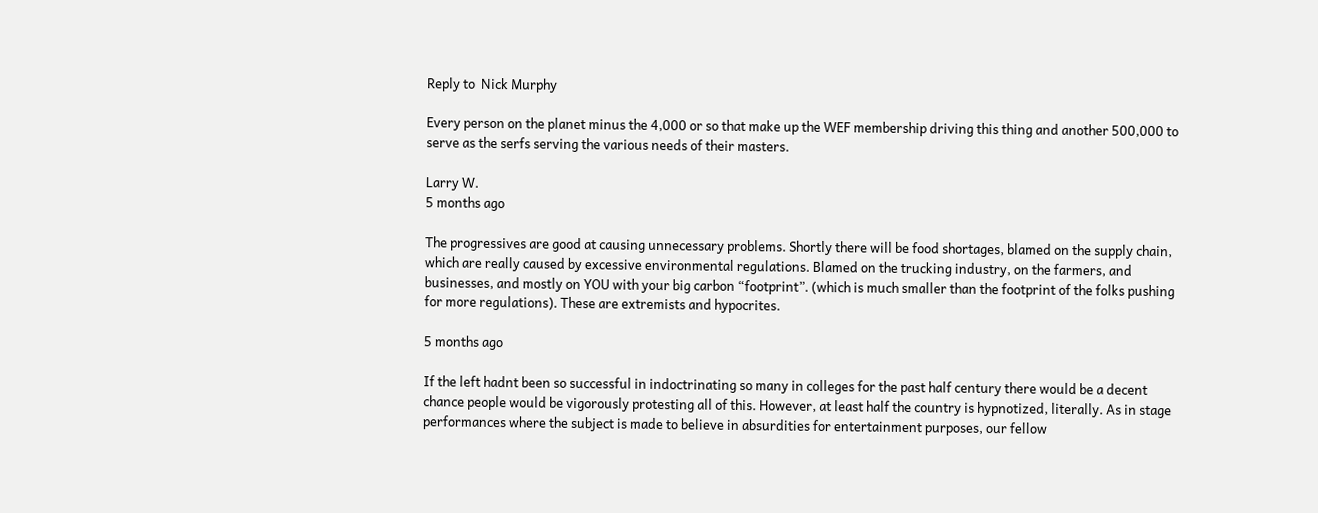Reply to  Nick Murphy

Every person on the planet minus the 4,000 or so that make up the WEF membership driving this thing and another 500,000 to serve as the serfs serving the various needs of their masters.

Larry W.
5 months ago

The progressives are good at causing unnecessary problems. Shortly there will be food shortages, blamed on the supply chain, which are really caused by excessive environmental regulations. Blamed on the trucking industry, on the farmers, and businesses, and mostly on YOU with your big carbon “footprint”. (which is much smaller than the footprint of the folks pushing for more regulations). These are extremists and hypocrites.

5 months ago

If the left hadnt been so successful in indoctrinating so many in colleges for the past half century there would be a decent chance people would be vigorously protesting all of this. However, at least half the country is hypnotized, literally. As in stage performances where the subject is made to believe in absurdities for entertainment purposes, our fellow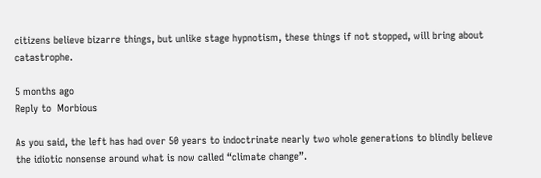citizens believe bizarre things, but unlike stage hypnotism, these things if not stopped, will bring about catastrophe.

5 months ago
Reply to  Morbious

As you said, the left has had over 50 years to indoctrinate nearly two whole generations to blindly believe the idiotic nonsense around what is now called “climate change”.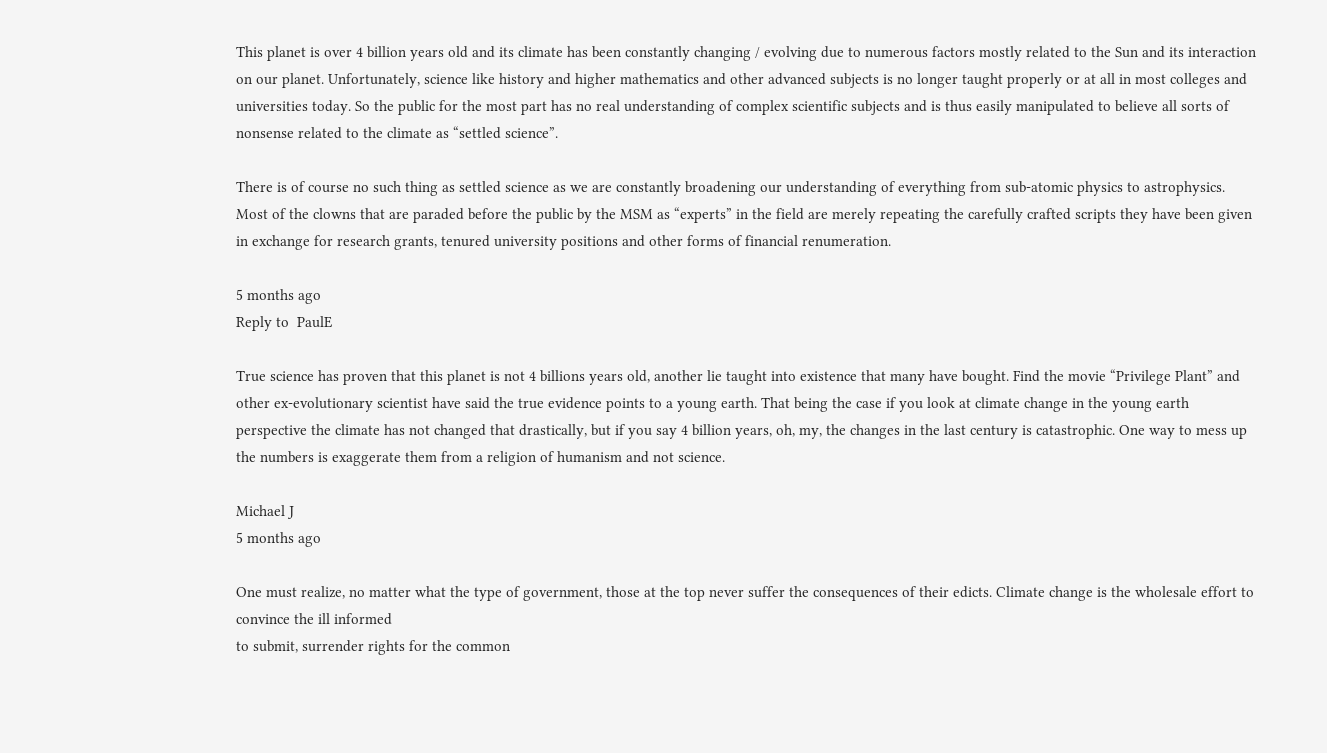This planet is over 4 billion years old and its climate has been constantly changing / evolving due to numerous factors mostly related to the Sun and its interaction on our planet. Unfortunately, science like history and higher mathematics and other advanced subjects is no longer taught properly or at all in most colleges and universities today. So the public for the most part has no real understanding of complex scientific subjects and is thus easily manipulated to believe all sorts of nonsense related to the climate as “settled science”.

There is of course no such thing as settled science as we are constantly broadening our understanding of everything from sub-atomic physics to astrophysics. Most of the clowns that are paraded before the public by the MSM as “experts” in the field are merely repeating the carefully crafted scripts they have been given in exchange for research grants, tenured university positions and other forms of financial renumeration.

5 months ago
Reply to  PaulE

True science has proven that this planet is not 4 billions years old, another lie taught into existence that many have bought. Find the movie “Privilege Plant” and other ex-evolutionary scientist have said the true evidence points to a young earth. That being the case if you look at climate change in the young earth perspective the climate has not changed that drastically, but if you say 4 billion years, oh, my, the changes in the last century is catastrophic. One way to mess up the numbers is exaggerate them from a religion of humanism and not science.

Michael J
5 months ago

One must realize, no matter what the type of government, those at the top never suffer the consequences of their edicts. Climate change is the wholesale effort to convince the ill informed
to submit, surrender rights for the common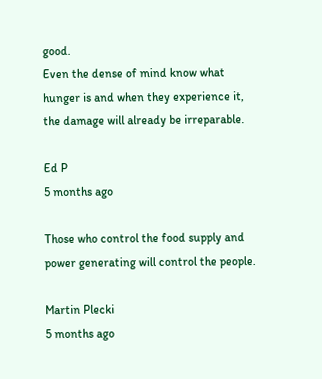good.
Even the dense of mind know what hunger is and when they experience it, the damage will already be irreparable.

Ed P
5 months ago

Those who control the food supply and power generating will control the people.

Martin Plecki
5 months ago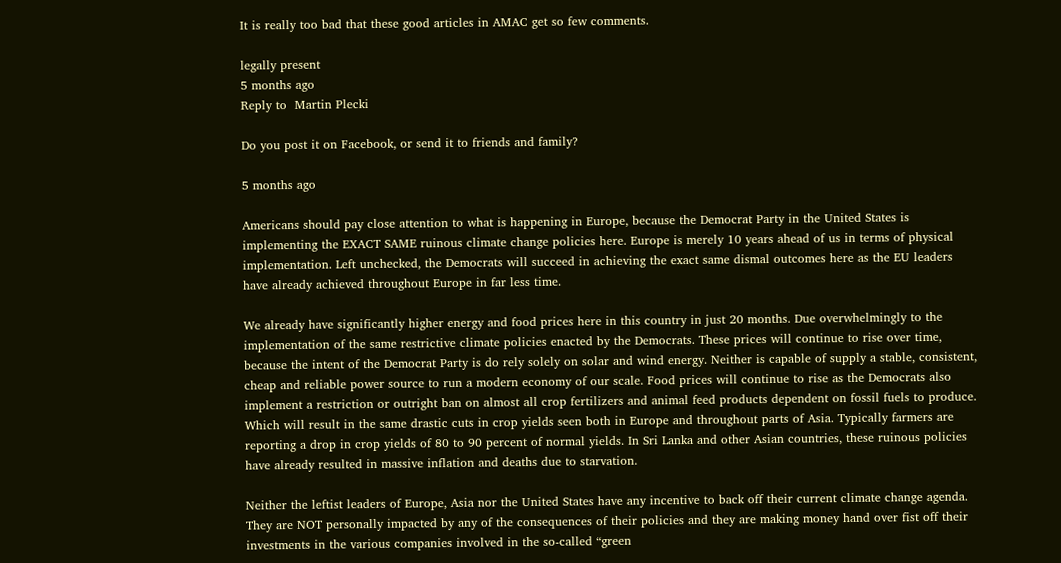It is really too bad that these good articles in AMAC get so few comments.

legally present
5 months ago
Reply to  Martin Plecki

Do you post it on Facebook, or send it to friends and family?

5 months ago

Americans should pay close attention to what is happening in Europe, because the Democrat Party in the United States is implementing the EXACT SAME ruinous climate change policies here. Europe is merely 10 years ahead of us in terms of physical implementation. Left unchecked, the Democrats will succeed in achieving the exact same dismal outcomes here as the EU leaders have already achieved throughout Europe in far less time.

We already have significantly higher energy and food prices here in this country in just 20 months. Due overwhelmingly to the implementation of the same restrictive climate policies enacted by the Democrats. These prices will continue to rise over time, because the intent of the Democrat Party is do rely solely on solar and wind energy. Neither is capable of supply a stable, consistent, cheap and reliable power source to run a modern economy of our scale. Food prices will continue to rise as the Democrats also implement a restriction or outright ban on almost all crop fertilizers and animal feed products dependent on fossil fuels to produce. Which will result in the same drastic cuts in crop yields seen both in Europe and throughout parts of Asia. Typically farmers are reporting a drop in crop yields of 80 to 90 percent of normal yields. In Sri Lanka and other Asian countries, these ruinous policies have already resulted in massive inflation and deaths due to starvation.

Neither the leftist leaders of Europe, Asia nor the United States have any incentive to back off their current climate change agenda. They are NOT personally impacted by any of the consequences of their policies and they are making money hand over fist off their investments in the various companies involved in the so-called “green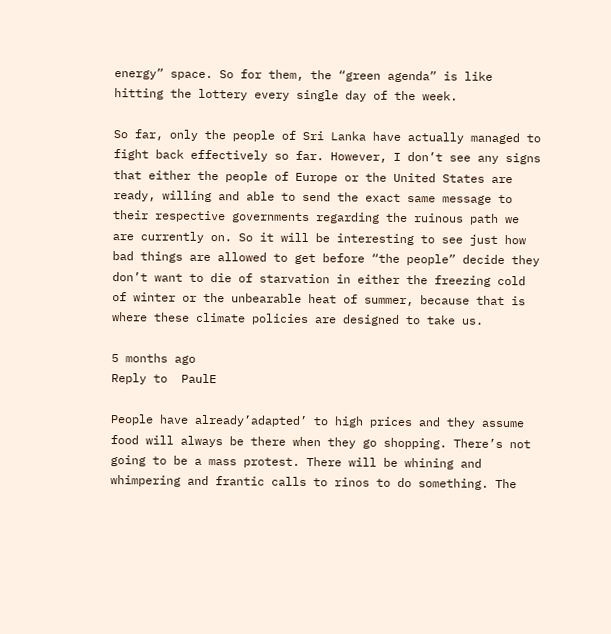energy” space. So for them, the “green agenda” is like hitting the lottery every single day of the week.

So far, only the people of Sri Lanka have actually managed to fight back effectively so far. However, I don’t see any signs that either the people of Europe or the United States are ready, willing and able to send the exact same message to their respective governments regarding the ruinous path we are currently on. So it will be interesting to see just how bad things are allowed to get before “the people” decide they don’t want to die of starvation in either the freezing cold of winter or the unbearable heat of summer, because that is where these climate policies are designed to take us.

5 months ago
Reply to  PaulE

People have already’adapted’ to high prices and they assume food will always be there when they go shopping. There’s not going to be a mass protest. There will be whining and whimpering and frantic calls to rinos to do something. The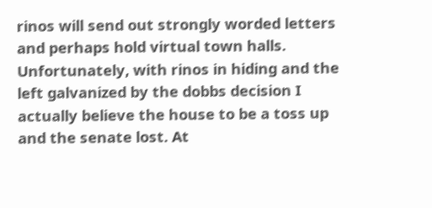rinos will send out strongly worded letters and perhaps hold virtual town halls. Unfortunately, with rinos in hiding and the left galvanized by the dobbs decision I actually believe the house to be a toss up and the senate lost. At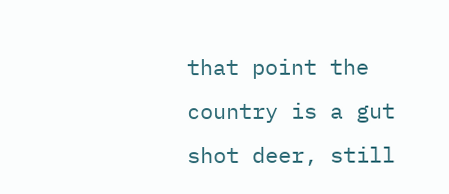that point the country is a gut shot deer, still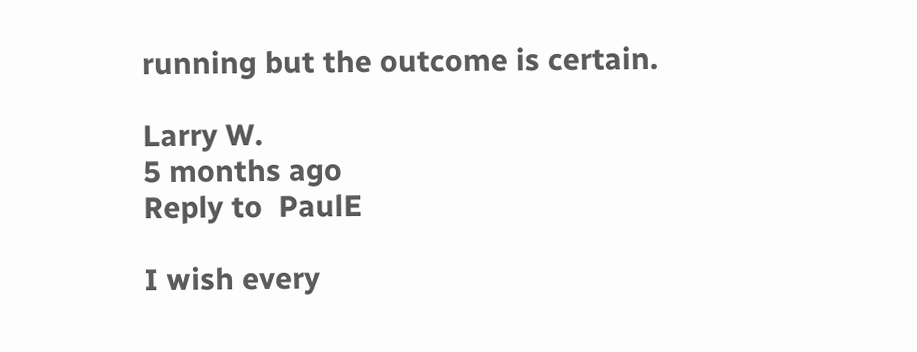running but the outcome is certain.

Larry W.
5 months ago
Reply to  PaulE

I wish every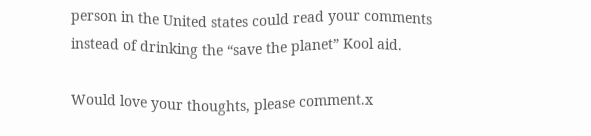person in the United states could read your comments instead of drinking the “save the planet” Kool aid.

Would love your thoughts, please comment.x